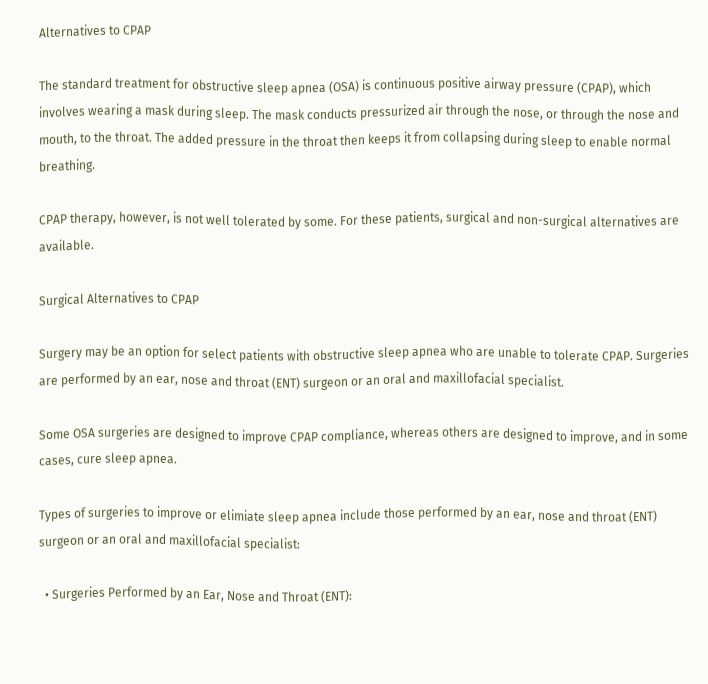Alternatives to CPAP

The standard treatment for obstructive sleep apnea (OSA) is continuous positive airway pressure (CPAP), which involves wearing a mask during sleep. The mask conducts pressurized air through the nose, or through the nose and mouth, to the throat. The added pressure in the throat then keeps it from collapsing during sleep to enable normal breathing.

CPAP therapy, however, is not well tolerated by some. For these patients, surgical and non-surgical alternatives are available.

Surgical Alternatives to CPAP

Surgery may be an option for select patients with obstructive sleep apnea who are unable to tolerate CPAP. Surgeries are performed by an ear, nose and throat (ENT) surgeon or an oral and maxillofacial specialist.

Some OSA surgeries are designed to improve CPAP compliance, whereas others are designed to improve, and in some cases, cure sleep apnea.

Types of surgeries to improve or elimiate sleep apnea include those performed by an ear, nose and throat (ENT) surgeon or an oral and maxillofacial specialist:

  • Surgeries Performed by an Ear, Nose and Throat (ENT):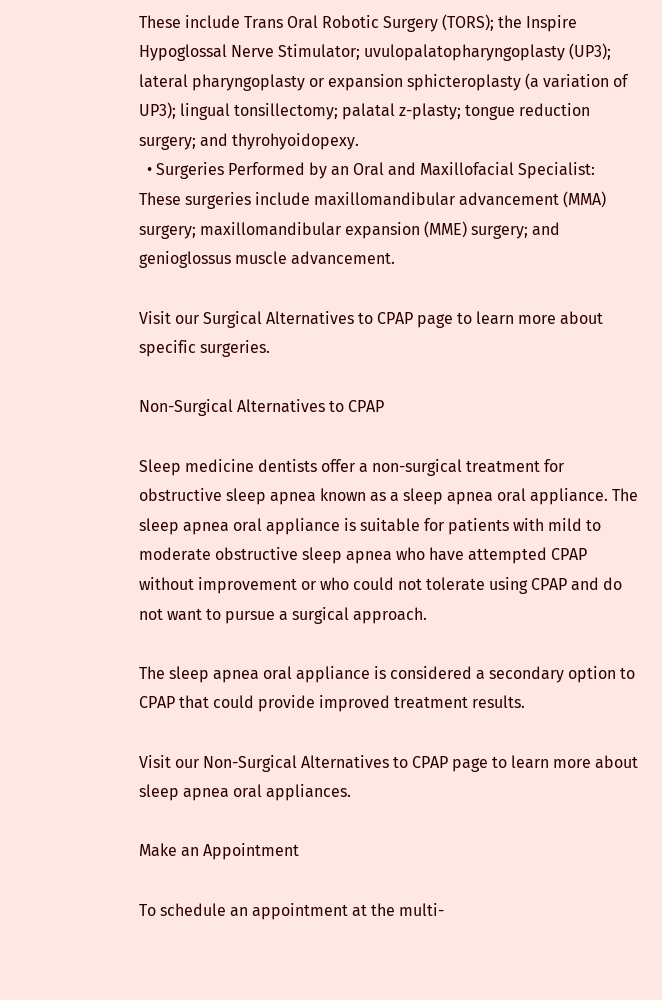These include Trans Oral Robotic Surgery (TORS); the Inspire Hypoglossal Nerve Stimulator; uvulopalatopharyngoplasty (UP3); lateral pharyngoplasty or expansion sphicteroplasty (a variation of UP3); lingual tonsillectomy; palatal z-plasty; tongue reduction surgery; and thyrohyoidopexy.
  • Surgeries Performed by an Oral and Maxillofacial Specialist: These surgeries include maxillomandibular advancement (MMA) surgery; maxillomandibular expansion (MME) surgery; and genioglossus muscle advancement.

Visit our Surgical Alternatives to CPAP page to learn more about specific surgeries.

Non-Surgical Alternatives to CPAP

Sleep medicine dentists offer a non-surgical treatment for obstructive sleep apnea known as a sleep apnea oral appliance. The sleep apnea oral appliance is suitable for patients with mild to moderate obstructive sleep apnea who have attempted CPAP without improvement or who could not tolerate using CPAP and do not want to pursue a surgical approach.

The sleep apnea oral appliance is considered a secondary option to CPAP that could provide improved treatment results.

Visit our Non-Surgical Alternatives to CPAP page to learn more about sleep apnea oral appliances.

Make an Appointment

To schedule an appointment at the multi-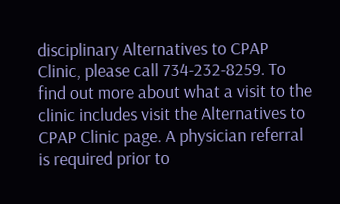disciplinary Alternatives to CPAP Clinic, please call 734-232-8259. To find out more about what a visit to the clinic includes visit the Alternatives to CPAP Clinic page. A physician referral is required prior to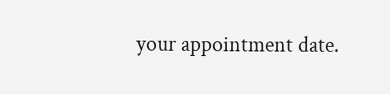your appointment date.